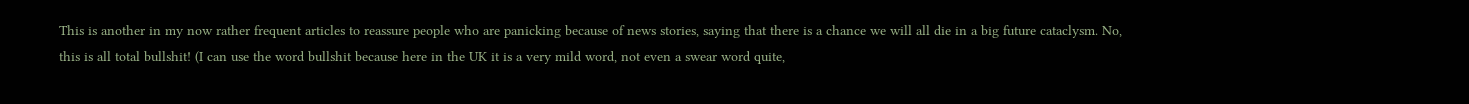This is another in my now rather frequent articles to reassure people who are panicking because of news stories, saying that there is a chance we will all die in a big future cataclysm. No, this is all total bullshit! (I can use the word bullshit because here in the UK it is a very mild word, not even a swear word quite,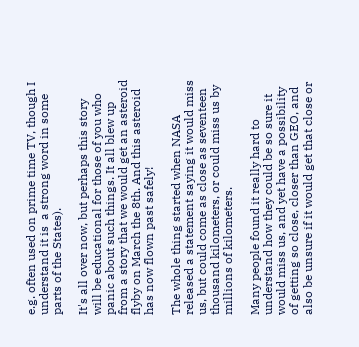e.g. often used on prime time TV, though I understand it is  a strong word in some parts of the States).

It's all over now, but perhaps this story will be educational for those of you who panic about such things. It all blew up from a story that we would get an asteroid flyby on March the 8th. And this asteroid has now flown past safely!

The whole thing started when NASA released a statement saying it would miss us, but could come as close as seventeen thousand kilometers, or could miss us by millions of kilometers.

Many people found it really hard to understand how they could be so sure it would miss us, and yet have a possibility of getting so close, closer than GEO, and also be unsure if it would get that close or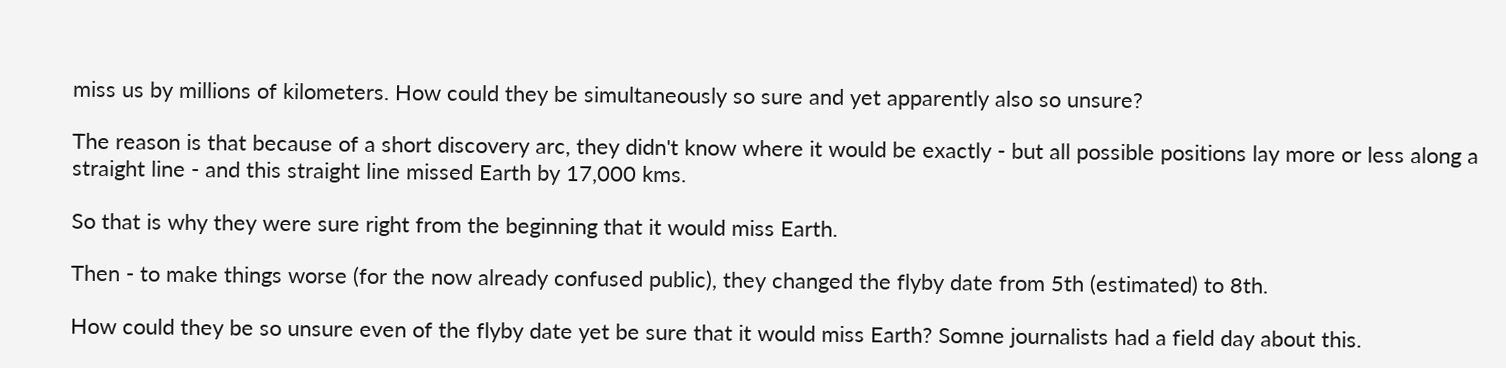miss us by millions of kilometers. How could they be simultaneously so sure and yet apparently also so unsure?

The reason is that because of a short discovery arc, they didn't know where it would be exactly - but all possible positions lay more or less along a straight line - and this straight line missed Earth by 17,000 kms.

So that is why they were sure right from the beginning that it would miss Earth.

Then - to make things worse (for the now already confused public), they changed the flyby date from 5th (estimated) to 8th.

How could they be so unsure even of the flyby date yet be sure that it would miss Earth? Somne journalists had a field day about this.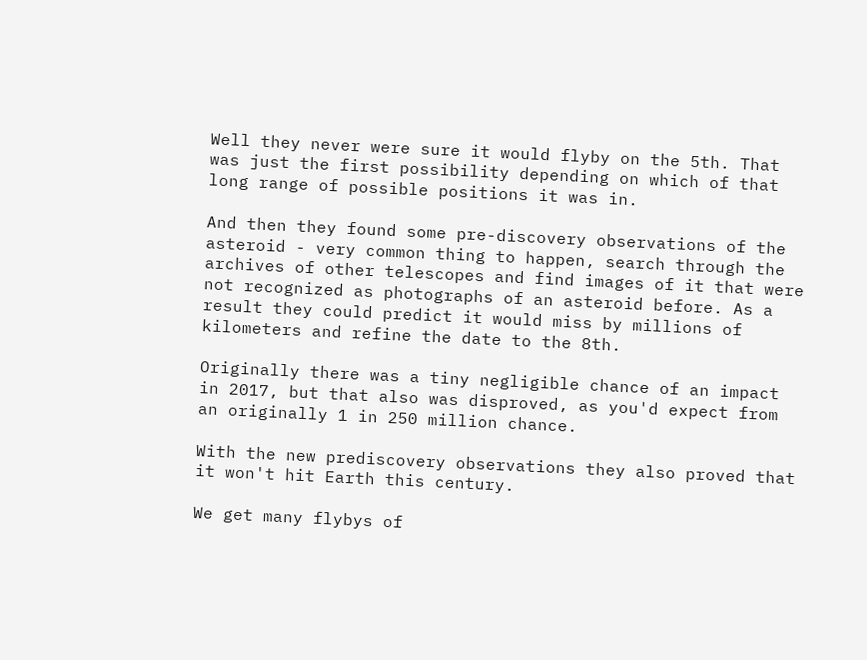Well they never were sure it would flyby on the 5th. That was just the first possibility depending on which of that long range of possible positions it was in.

And then they found some pre-discovery observations of the asteroid - very common thing to happen, search through the archives of other telescopes and find images of it that were not recognized as photographs of an asteroid before. As a result they could predict it would miss by millions of kilometers and refine the date to the 8th.

Originally there was a tiny negligible chance of an impact in 2017, but that also was disproved, as you'd expect from an originally 1 in 250 million chance.

With the new prediscovery observations they also proved that it won't hit Earth this century.

We get many flybys of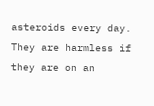asteroids every day. They are harmless if they are on an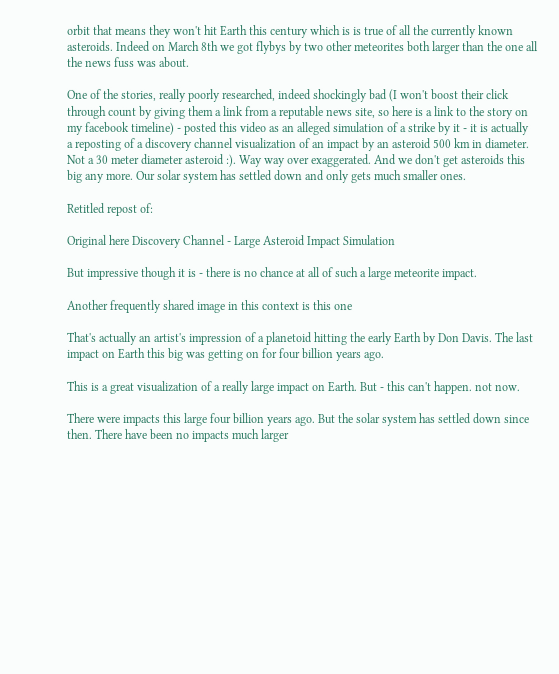orbit that means they won't hit Earth this century which is is true of all the currently known asteroids. Indeed on March 8th we got flybys by two other meteorites both larger than the one all the news fuss was about.

One of the stories, really poorly researched, indeed shockingly bad (I won't boost their click through count by giving them a link from a reputable news site, so here is a link to the story on my facebook timeline) - posted this video as an alleged simulation of a strike by it - it is actually  a reposting of a discovery channel visualization of an impact by an asteroid 500 km in diameter. Not a 30 meter diameter asteroid :). Way way over exaggerated. And we don't get asteroids this big any more. Our solar system has settled down and only gets much smaller ones.

Retitled repost of:

Original here Discovery Channel - Large Asteroid Impact Simulation

But impressive though it is - there is no chance at all of such a large meteorite impact.

Another frequently shared image in this context is this one

That's actually an artist's impression of a planetoid hitting the early Earth by Don Davis. The last impact on Earth this big was getting on for four billion years ago.

This is a great visualization of a really large impact on Earth. But - this can't happen. not now.

There were impacts this large four billion years ago. But the solar system has settled down since then. There have been no impacts much larger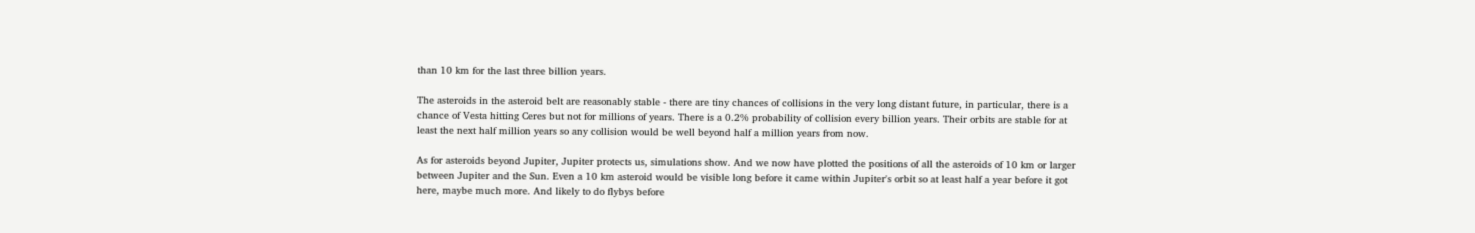than 10 km for the last three billion years.

The asteroids in the asteroid belt are reasonably stable - there are tiny chances of collisions in the very long distant future, in particular, there is a chance of Vesta hitting Ceres but not for millions of years. There is a 0.2% probability of collision every billion years. Their orbits are stable for at least the next half million years so any collision would be well beyond half a million years from now.

As for asteroids beyond Jupiter, Jupiter protects us, simulations show. And we now have plotted the positions of all the asteroids of 10 km or larger between Jupiter and the Sun. Even a 10 km asteroid would be visible long before it came within Jupiter's orbit so at least half a year before it got here, maybe much more. And likely to do flybys before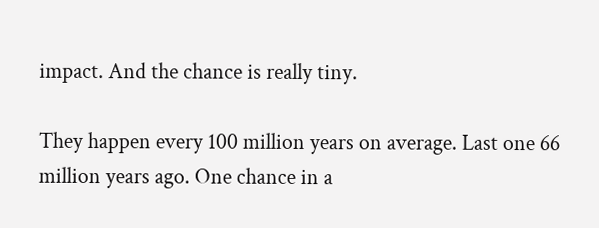impact. And the chance is really tiny.

They happen every 100 million years on average. Last one 66 million years ago. One chance in a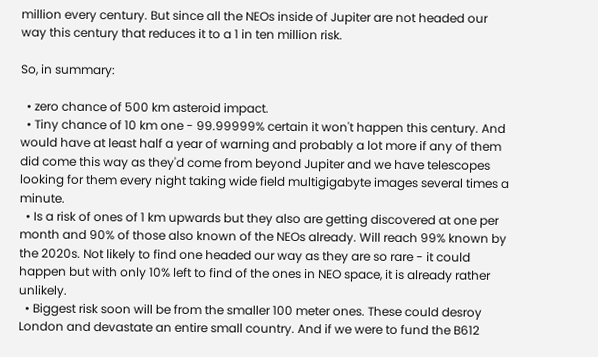million every century. But since all the NEOs inside of Jupiter are not headed our way this century that reduces it to a 1 in ten million risk.

So, in summary:

  • zero chance of 500 km asteroid impact.
  • Tiny chance of 10 km one - 99.99999% certain it won't happen this century. And would have at least half a year of warning and probably a lot more if any of them did come this way as they'd come from beyond Jupiter and we have telescopes looking for them every night taking wide field multigigabyte images several times a minute.
  • Is a risk of ones of 1 km upwards but they also are getting discovered at one per month and 90% of those also known of the NEOs already. Will reach 99% known by the 2020s. Not likely to find one headed our way as they are so rare - it could happen but with only 10% left to find of the ones in NEO space, it is already rather unlikely.
  • Biggest risk soon will be from the smaller 100 meter ones. These could desroy London and devastate an entire small country. And if we were to fund the B612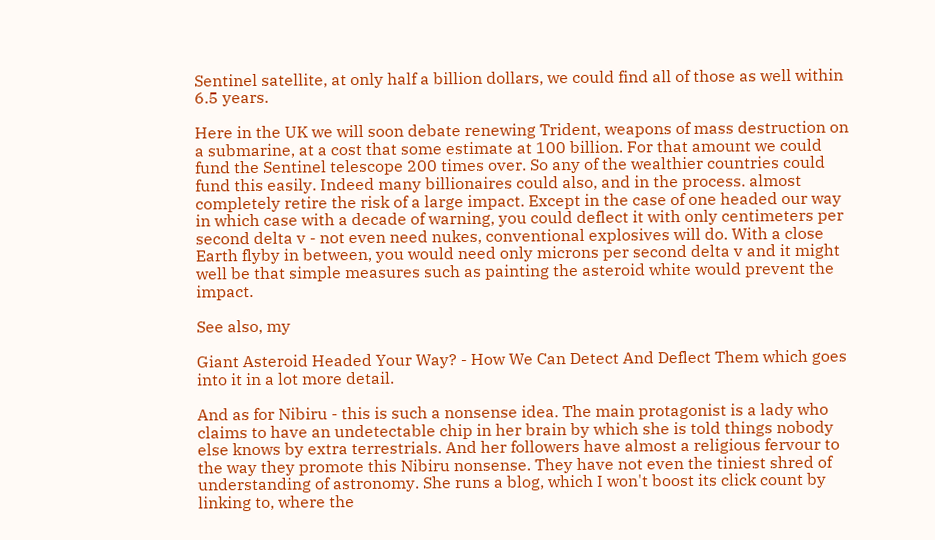Sentinel satellite, at only half a billion dollars, we could find all of those as well within 6.5 years.

Here in the UK we will soon debate renewing Trident, weapons of mass destruction on a submarine, at a cost that some estimate at 100 billion. For that amount we could fund the Sentinel telescope 200 times over. So any of the wealthier countries could fund this easily. Indeed many billionaires could also, and in the process. almost completely retire the risk of a large impact. Except in the case of one headed our way in which case with a decade of warning, you could deflect it with only centimeters per second delta v - not even need nukes, conventional explosives will do. With a close Earth flyby in between, you would need only microns per second delta v and it might well be that simple measures such as painting the asteroid white would prevent the impact.

See also, my

Giant Asteroid Headed Your Way? - How We Can Detect And Deflect Them which goes into it in a lot more detail.

And as for Nibiru - this is such a nonsense idea. The main protagonist is a lady who claims to have an undetectable chip in her brain by which she is told things nobody else knows by extra terrestrials. And her followers have almost a religious fervour to the way they promote this Nibiru nonsense. They have not even the tiniest shred of understanding of astronomy. She runs a blog, which I won't boost its click count by linking to, where the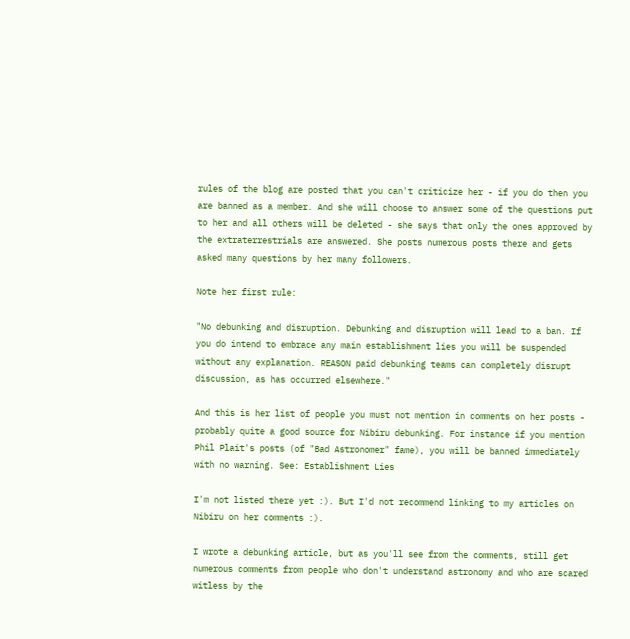rules of the blog are posted that you can't criticize her - if you do then you are banned as a member. And she will choose to answer some of the questions put to her and all others will be deleted - she says that only the ones approved by the extraterrestrials are answered. She posts numerous posts there and gets asked many questions by her many followers.

Note her first rule:

"No debunking and disruption. Debunking and disruption will lead to a ban. If you do intend to embrace any main establishment lies you will be suspended without any explanation. REASON paid debunking teams can completely disrupt discussion, as has occurred elsewhere."

And this is her list of people you must not mention in comments on her posts - probably quite a good source for Nibiru debunking. For instance if you mention Phil Plait's posts (of "Bad Astronomer" fame), you will be banned immediately with no warning. See: Establishment Lies

I'm not listed there yet :). But I'd not recommend linking to my articles on Nibiru on her comments :).

I wrote a debunking article, but as you'll see from the comments, still get numerous comments from people who don't understand astronomy and who are scared witless by the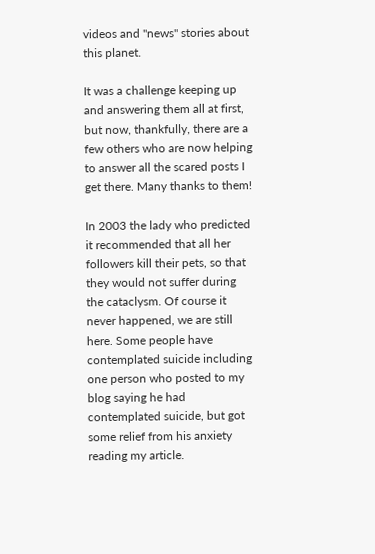videos and "news" stories about this planet.

It was a challenge keeping up and answering them all at first, but now, thankfully, there are a few others who are now helping to answer all the scared posts I get there. Many thanks to them!

In 2003 the lady who predicted it recommended that all her followers kill their pets, so that they would not suffer during the cataclysm. Of course it never happened, we are still here. Some people have contemplated suicide including one person who posted to my blog saying he had contemplated suicide, but got some relief from his anxiety reading my article.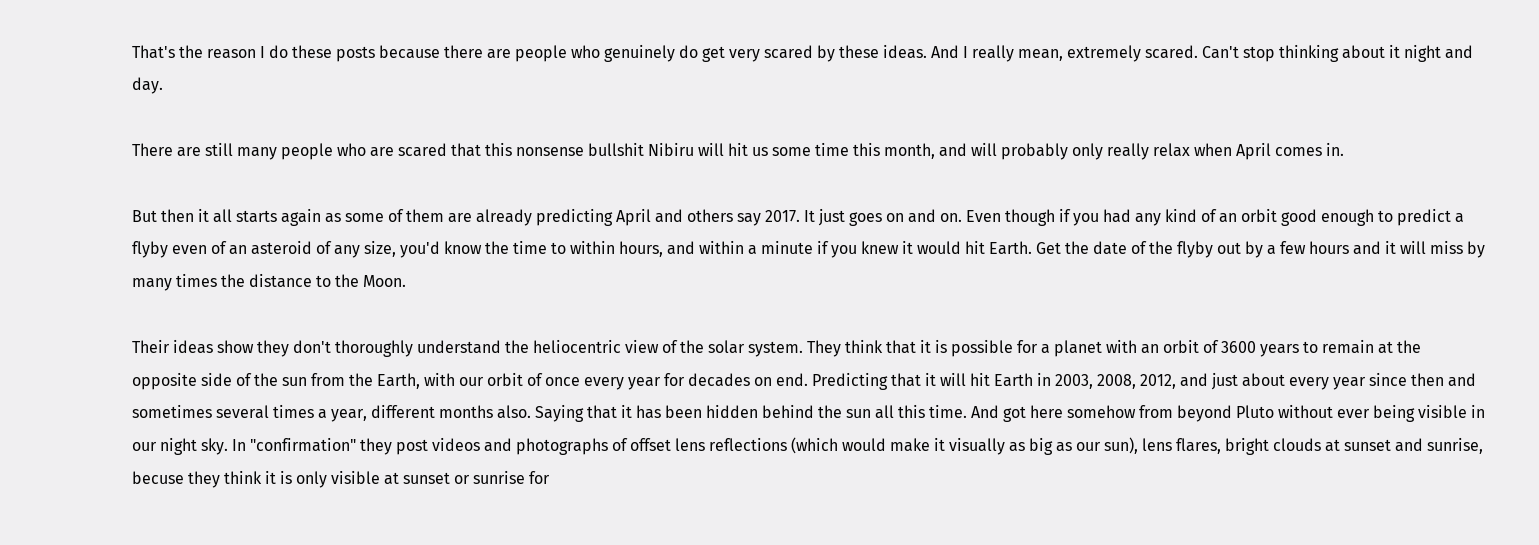That's the reason I do these posts because there are people who genuinely do get very scared by these ideas. And I really mean, extremely scared. Can't stop thinking about it night and day.

There are still many people who are scared that this nonsense bullshit Nibiru will hit us some time this month, and will probably only really relax when April comes in.

But then it all starts again as some of them are already predicting April and others say 2017. It just goes on and on. Even though if you had any kind of an orbit good enough to predict a flyby even of an asteroid of any size, you'd know the time to within hours, and within a minute if you knew it would hit Earth. Get the date of the flyby out by a few hours and it will miss by many times the distance to the Moon.

Their ideas show they don't thoroughly understand the heliocentric view of the solar system. They think that it is possible for a planet with an orbit of 3600 years to remain at the opposite side of the sun from the Earth, with our orbit of once every year for decades on end. Predicting that it will hit Earth in 2003, 2008, 2012, and just about every year since then and sometimes several times a year, different months also. Saying that it has been hidden behind the sun all this time. And got here somehow from beyond Pluto without ever being visible in our night sky. In "confirmation" they post videos and photographs of offset lens reflections (which would make it visually as big as our sun), lens flares, bright clouds at sunset and sunrise, becuse they think it is only visible at sunset or sunrise for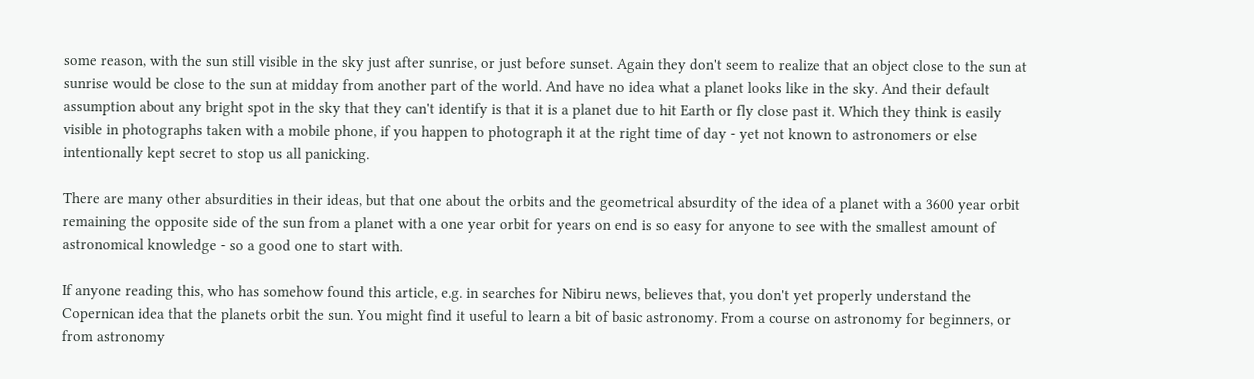some reason, with the sun still visible in the sky just after sunrise, or just before sunset. Again they don't seem to realize that an object close to the sun at sunrise would be close to the sun at midday from another part of the world. And have no idea what a planet looks like in the sky. And their default assumption about any bright spot in the sky that they can't identify is that it is a planet due to hit Earth or fly close past it. Which they think is easily visible in photographs taken with a mobile phone, if you happen to photograph it at the right time of day - yet not known to astronomers or else intentionally kept secret to stop us all panicking.

There are many other absurdities in their ideas, but that one about the orbits and the geometrical absurdity of the idea of a planet with a 3600 year orbit remaining the opposite side of the sun from a planet with a one year orbit for years on end is so easy for anyone to see with the smallest amount of astronomical knowledge - so a good one to start with.

If anyone reading this, who has somehow found this article, e.g. in searches for Nibiru news, believes that, you don't yet properly understand the Copernican idea that the planets orbit the sun. You might find it useful to learn a bit of basic astronomy. From a course on astronomy for beginners, or from astronomy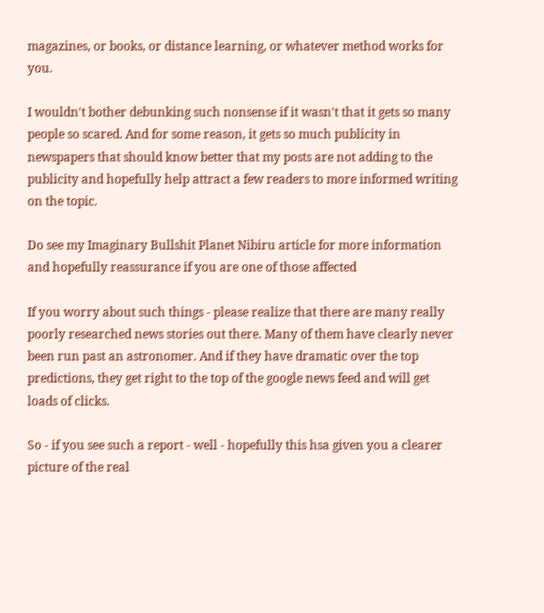magazines, or books, or distance learning, or whatever method works for you.

I wouldn't bother debunking such nonsense if it wasn't that it gets so many people so scared. And for some reason, it gets so much publicity in newspapers that should know better that my posts are not adding to the publicity and hopefully help attract a few readers to more informed writing on the topic.

Do see my Imaginary Bullshit Planet Nibiru article for more information and hopefully reassurance if you are one of those affected

If you worry about such things - please realize that there are many really poorly researched news stories out there. Many of them have clearly never been run past an astronomer. And if they have dramatic over the top predictions, they get right to the top of the google news feed and will get loads of clicks.

So - if you see such a report - well - hopefully this hsa given you a clearer picture of the real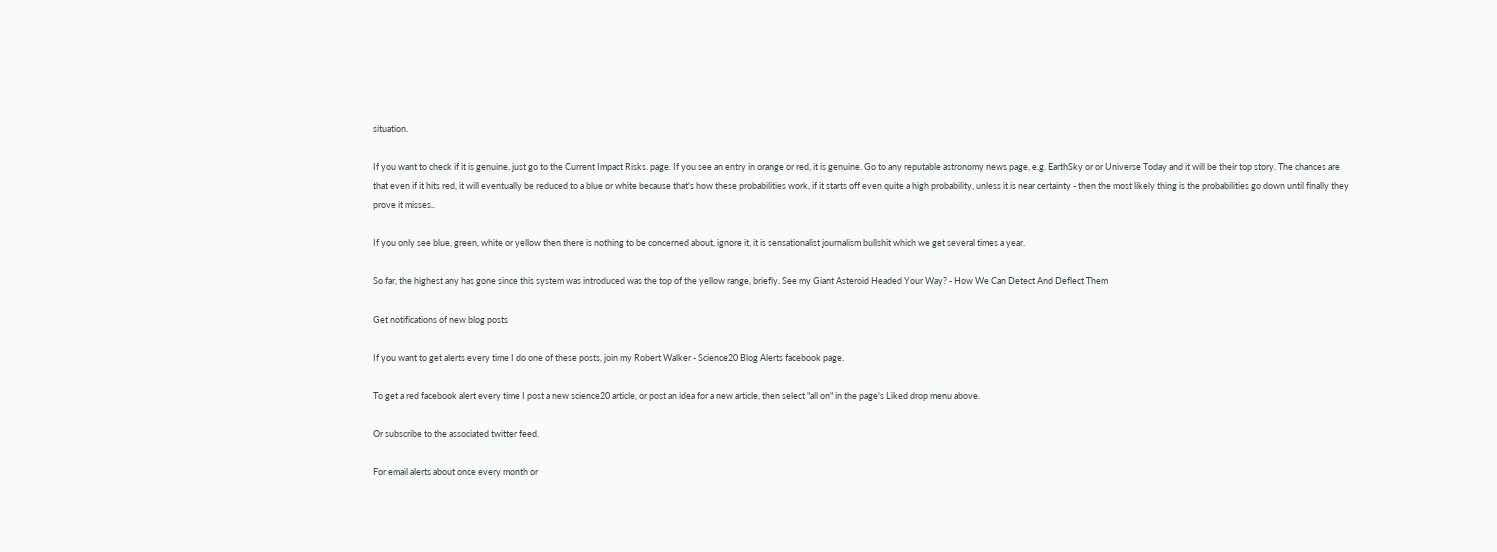situation.

If you want to check if it is genuine, just go to the Current Impact Risks. page. If you see an entry in orange or red, it is genuine. Go to any reputable astronomy news page, e.g. EarthSky or or Universe Today and it will be their top story. The chances are that even if it hits red, it will eventually be reduced to a blue or white because that's how these probabilities work, if it starts off even quite a high probability, unless it is near certainty - then the most likely thing is the probabilities go down until finally they prove it misses..

If you only see blue, green, white or yellow then there is nothing to be concerned about, ignore it, it is sensationalist journalism bullshit which we get several times a year.

So far, the highest any has gone since this system was introduced was the top of the yellow range, briefly. See my Giant Asteroid Headed Your Way? - How We Can Detect And Deflect Them

Get notifications of new blog posts

If you want to get alerts every time I do one of these posts, join my Robert Walker - Science20 Blog Alerts facebook page.

To get a red facebook alert every time I post a new science20 article, or post an idea for a new article, then select "all on" in the page's Liked drop menu above.

Or subscribe to the associated twitter feed.

For email alerts about once every month or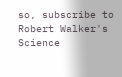so, subscribe to Robert Walker's Science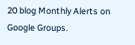20 blog Monthly Alerts on Google Groups.